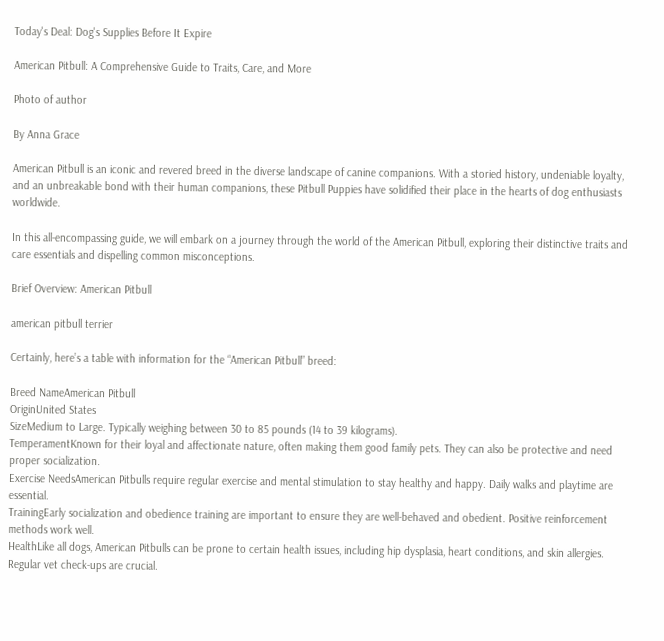Today's Deal: Dog's Supplies Before It Expire

American Pitbull: A Comprehensive Guide to Traits, Care, and More

Photo of author

By Anna Grace

American Pitbull is an iconic and revered breed in the diverse landscape of canine companions. With a storied history, undeniable loyalty, and an unbreakable bond with their human companions, these Pitbull Puppies have solidified their place in the hearts of dog enthusiasts worldwide.

In this all-encompassing guide, we will embark on a journey through the world of the American Pitbull, exploring their distinctive traits and care essentials and dispelling common misconceptions.

Brief Overview: American Pitbull

american pitbull terrier

Certainly, here’s a table with information for the “American Pitbull” breed:

Breed NameAmerican Pitbull
OriginUnited States
SizeMedium to Large. Typically weighing between 30 to 85 pounds (14 to 39 kilograms).
TemperamentKnown for their loyal and affectionate nature, often making them good family pets. They can also be protective and need proper socialization.
Exercise NeedsAmerican Pitbulls require regular exercise and mental stimulation to stay healthy and happy. Daily walks and playtime are essential.
TrainingEarly socialization and obedience training are important to ensure they are well-behaved and obedient. Positive reinforcement methods work well.
HealthLike all dogs, American Pitbulls can be prone to certain health issues, including hip dysplasia, heart conditions, and skin allergies. Regular vet check-ups are crucial.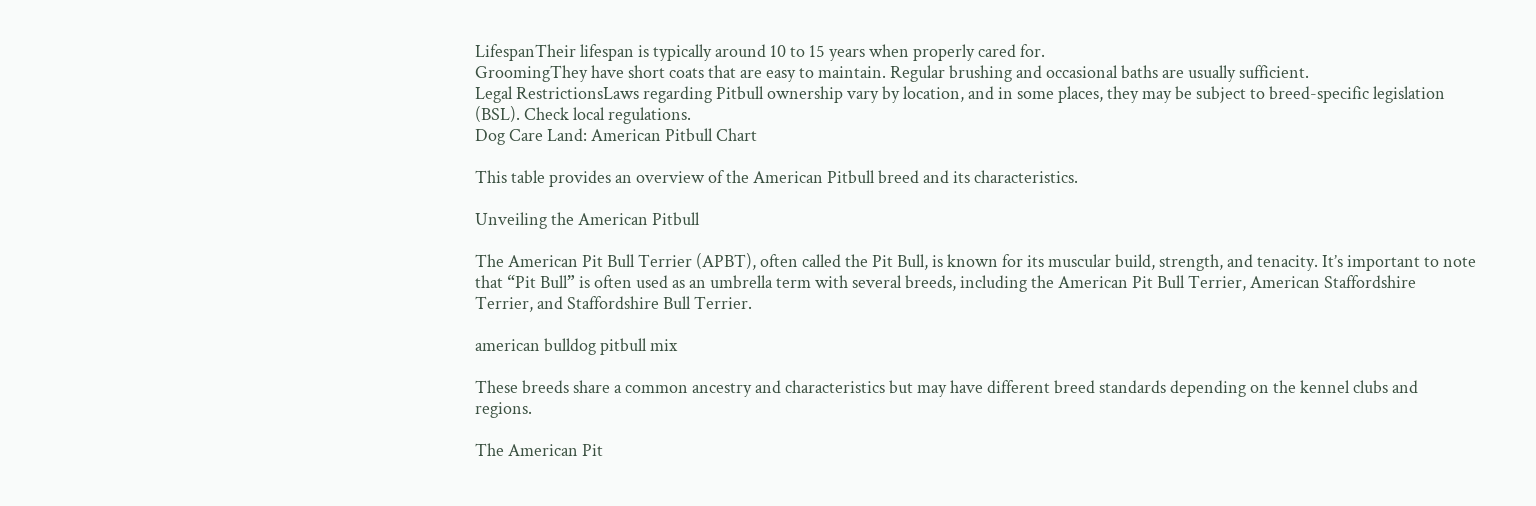LifespanTheir lifespan is typically around 10 to 15 years when properly cared for.
GroomingThey have short coats that are easy to maintain. Regular brushing and occasional baths are usually sufficient.
Legal RestrictionsLaws regarding Pitbull ownership vary by location, and in some places, they may be subject to breed-specific legislation (BSL). Check local regulations.
Dog Care Land: American Pitbull Chart

This table provides an overview of the American Pitbull breed and its characteristics.

Unveiling the American Pitbull

The American Pit Bull Terrier (APBT), often called the Pit Bull, is known for its muscular build, strength, and tenacity. It’s important to note that “Pit Bull” is often used as an umbrella term with several breeds, including the American Pit Bull Terrier, American Staffordshire Terrier, and Staffordshire Bull Terrier.

american bulldog pitbull mix

These breeds share a common ancestry and characteristics but may have different breed standards depending on the kennel clubs and regions.

The American Pit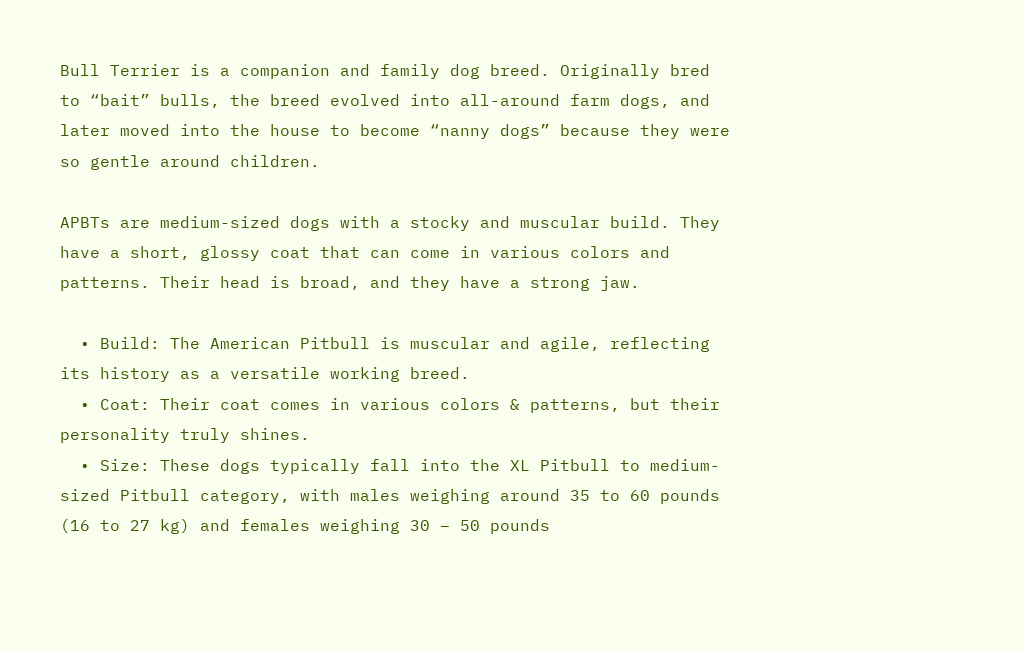Bull Terrier is a companion and family dog breed. Originally bred to “bait” bulls, the breed evolved into all-around farm dogs, and later moved into the house to become “nanny dogs” because they were so gentle around children.

APBTs are medium-sized dogs with a stocky and muscular build. They have a short, glossy coat that can come in various colors and patterns. Their head is broad, and they have a strong jaw.

  • Build: The American Pitbull is muscular and agile, reflecting its history as a versatile working breed.
  • Coat: Their coat comes in various colors & patterns, but their personality truly shines.
  • Size: These dogs typically fall into the XL Pitbull to medium-sized Pitbull category, with males weighing around 35 to 60 pounds (16 to 27 kg) and females weighing 30 – 50 pounds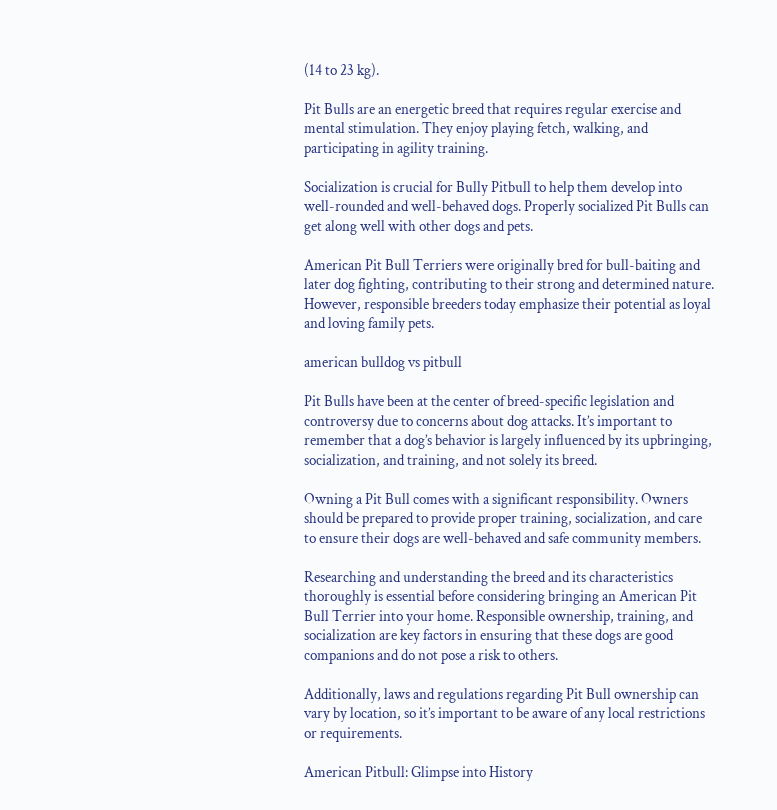(14 to 23 kg).

Pit Bulls are an energetic breed that requires regular exercise and mental stimulation. They enjoy playing fetch, walking, and participating in agility training.

Socialization is crucial for Bully Pitbull to help them develop into well-rounded and well-behaved dogs. Properly socialized Pit Bulls can get along well with other dogs and pets.

American Pit Bull Terriers were originally bred for bull-baiting and later dog fighting, contributing to their strong and determined nature. However, responsible breeders today emphasize their potential as loyal and loving family pets.

american bulldog vs pitbull

Pit Bulls have been at the center of breed-specific legislation and controversy due to concerns about dog attacks. It’s important to remember that a dog’s behavior is largely influenced by its upbringing, socialization, and training, and not solely its breed.

Owning a Pit Bull comes with a significant responsibility. Owners should be prepared to provide proper training, socialization, and care to ensure their dogs are well-behaved and safe community members.

Researching and understanding the breed and its characteristics thoroughly is essential before considering bringing an American Pit Bull Terrier into your home. Responsible ownership, training, and socialization are key factors in ensuring that these dogs are good companions and do not pose a risk to others.

Additionally, laws and regulations regarding Pit Bull ownership can vary by location, so it’s important to be aware of any local restrictions or requirements.

American Pitbull: Glimpse into History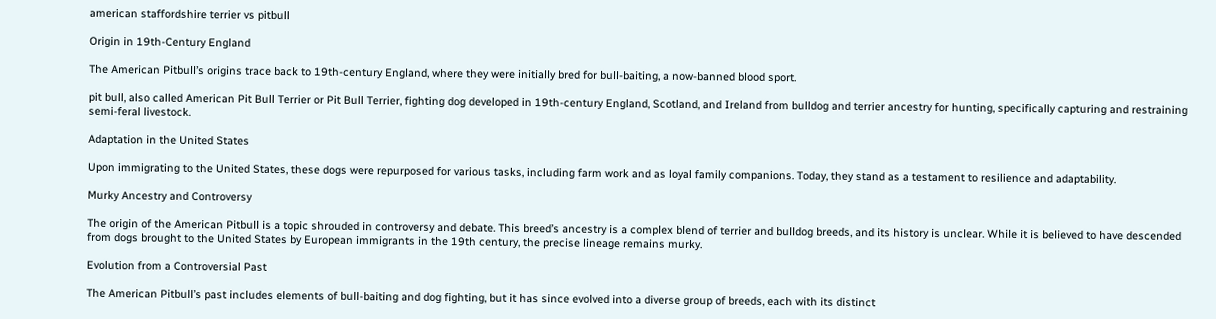american staffordshire terrier vs pitbull

Origin in 19th-Century England

The American Pitbull’s origins trace back to 19th-century England, where they were initially bred for bull-baiting, a now-banned blood sport.

pit bull, also called American Pit Bull Terrier or Pit Bull Terrier, fighting dog developed in 19th-century England, Scotland, and Ireland from bulldog and terrier ancestry for hunting, specifically capturing and restraining semi-feral livestock.

Adaptation in the United States

Upon immigrating to the United States, these dogs were repurposed for various tasks, including farm work and as loyal family companions. Today, they stand as a testament to resilience and adaptability.

Murky Ancestry and Controversy

The origin of the American Pitbull is a topic shrouded in controversy and debate. This breed’s ancestry is a complex blend of terrier and bulldog breeds, and its history is unclear. While it is believed to have descended from dogs brought to the United States by European immigrants in the 19th century, the precise lineage remains murky.

Evolution from a Controversial Past

The American Pitbull’s past includes elements of bull-baiting and dog fighting, but it has since evolved into a diverse group of breeds, each with its distinct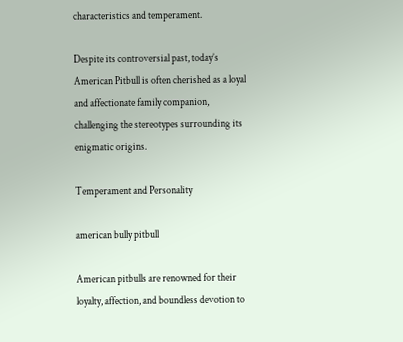characteristics and temperament.

Despite its controversial past, today’s American Pitbull is often cherished as a loyal and affectionate family companion, challenging the stereotypes surrounding its enigmatic origins.

Temperament and Personality

american bully pitbull

American pitbulls are renowned for their loyalty, affection, and boundless devotion to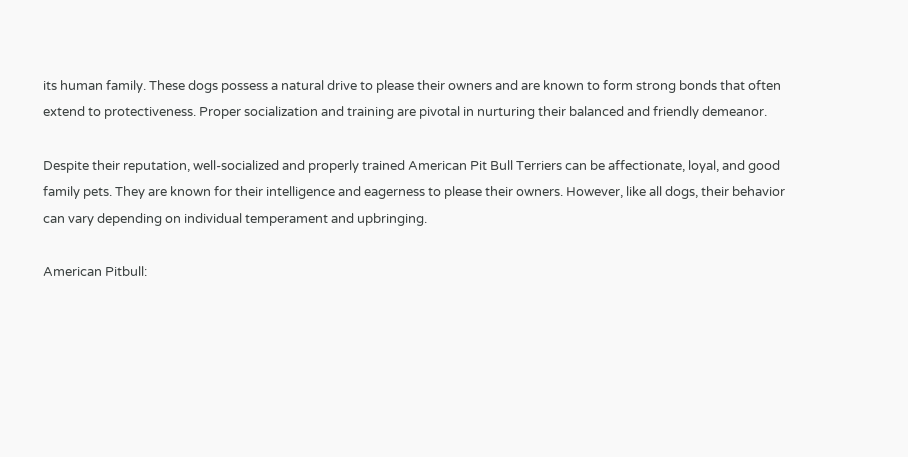its human family. These dogs possess a natural drive to please their owners and are known to form strong bonds that often extend to protectiveness. Proper socialization and training are pivotal in nurturing their balanced and friendly demeanor.

Despite their reputation, well-socialized and properly trained American Pit Bull Terriers can be affectionate, loyal, and good family pets. They are known for their intelligence and eagerness to please their owners. However, like all dogs, their behavior can vary depending on individual temperament and upbringing.

American Pitbull: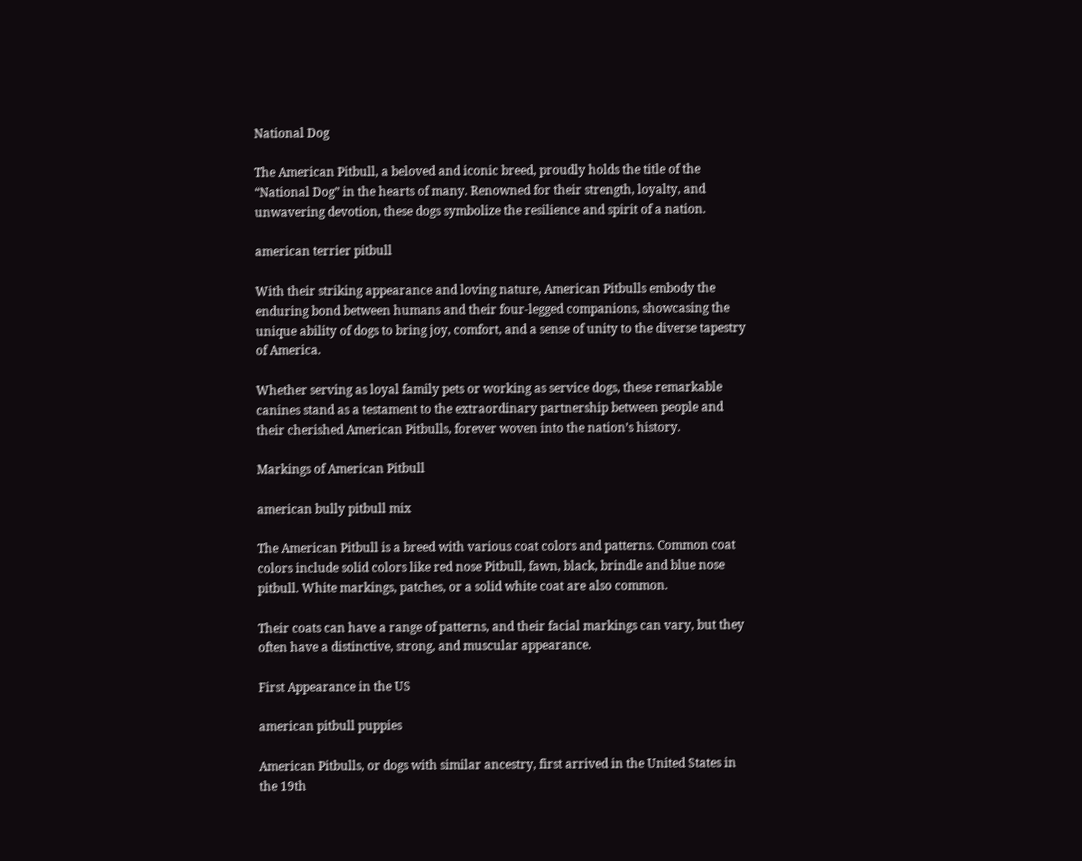National Dog

The American Pitbull, a beloved and iconic breed, proudly holds the title of the “National Dog” in the hearts of many. Renowned for their strength, loyalty, and unwavering devotion, these dogs symbolize the resilience and spirit of a nation.

american terrier pitbull

With their striking appearance and loving nature, American Pitbulls embody the enduring bond between humans and their four-legged companions, showcasing the unique ability of dogs to bring joy, comfort, and a sense of unity to the diverse tapestry of America.

Whether serving as loyal family pets or working as service dogs, these remarkable canines stand as a testament to the extraordinary partnership between people and their cherished American Pitbulls, forever woven into the nation’s history.

Markings of American Pitbull

american bully pitbull mix

The American Pitbull is a breed with various coat colors and patterns. Common coat colors include solid colors like red nose Pitbull, fawn, black, brindle and blue nose pitbull. White markings, patches, or a solid white coat are also common.

Their coats can have a range of patterns, and their facial markings can vary, but they often have a distinctive, strong, and muscular appearance.

First Appearance in the US

american pitbull puppies

American Pitbulls, or dogs with similar ancestry, first arrived in the United States in the 19th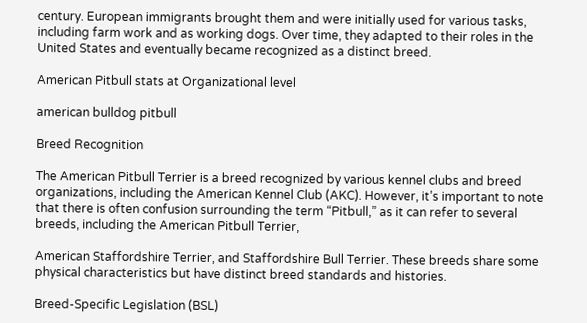century. European immigrants brought them and were initially used for various tasks, including farm work and as working dogs. Over time, they adapted to their roles in the United States and eventually became recognized as a distinct breed.

American Pitbull stats at Organizational level

american bulldog pitbull

Breed Recognition

The American Pitbull Terrier is a breed recognized by various kennel clubs and breed organizations, including the American Kennel Club (AKC). However, it’s important to note that there is often confusion surrounding the term “Pitbull,” as it can refer to several breeds, including the American Pitbull Terrier,

American Staffordshire Terrier, and Staffordshire Bull Terrier. These breeds share some physical characteristics but have distinct breed standards and histories.

Breed-Specific Legislation (BSL)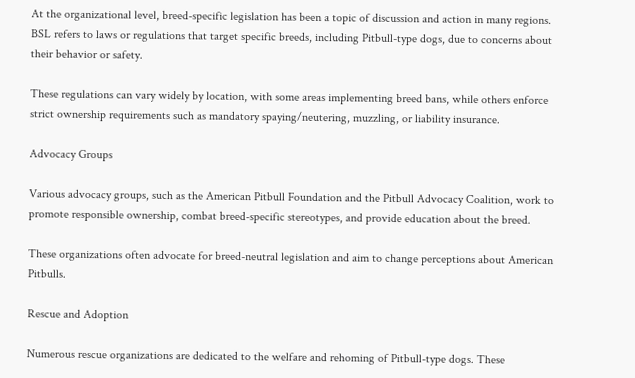At the organizational level, breed-specific legislation has been a topic of discussion and action in many regions. BSL refers to laws or regulations that target specific breeds, including Pitbull-type dogs, due to concerns about their behavior or safety.

These regulations can vary widely by location, with some areas implementing breed bans, while others enforce strict ownership requirements such as mandatory spaying/neutering, muzzling, or liability insurance.

Advocacy Groups

Various advocacy groups, such as the American Pitbull Foundation and the Pitbull Advocacy Coalition, work to promote responsible ownership, combat breed-specific stereotypes, and provide education about the breed.

These organizations often advocate for breed-neutral legislation and aim to change perceptions about American Pitbulls.

Rescue and Adoption

Numerous rescue organizations are dedicated to the welfare and rehoming of Pitbull-type dogs. These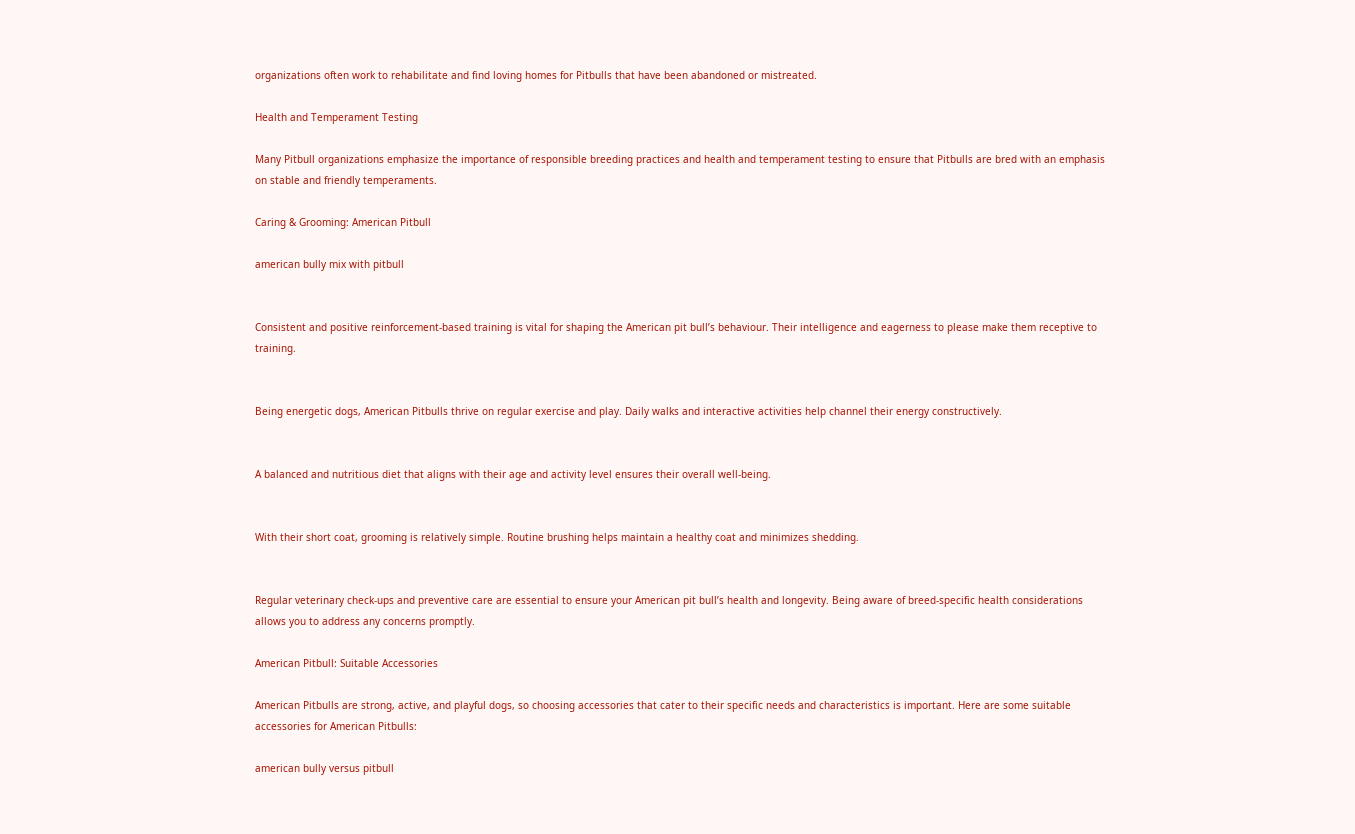organizations often work to rehabilitate and find loving homes for Pitbulls that have been abandoned or mistreated.

Health and Temperament Testing

Many Pitbull organizations emphasize the importance of responsible breeding practices and health and temperament testing to ensure that Pitbulls are bred with an emphasis on stable and friendly temperaments.

Caring & Grooming: American Pitbull

american bully mix with pitbull


Consistent and positive reinforcement-based training is vital for shaping the American pit bull’s behaviour. Their intelligence and eagerness to please make them receptive to training.


Being energetic dogs, American Pitbulls thrive on regular exercise and play. Daily walks and interactive activities help channel their energy constructively.


A balanced and nutritious diet that aligns with their age and activity level ensures their overall well-being.


With their short coat, grooming is relatively simple. Routine brushing helps maintain a healthy coat and minimizes shedding.


Regular veterinary check-ups and preventive care are essential to ensure your American pit bull’s health and longevity. Being aware of breed-specific health considerations allows you to address any concerns promptly.

American Pitbull: Suitable Accessories

American Pitbulls are strong, active, and playful dogs, so choosing accessories that cater to their specific needs and characteristics is important. Here are some suitable accessories for American Pitbulls:

american bully versus pitbull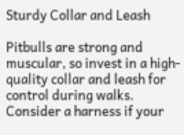Sturdy Collar and Leash

Pitbulls are strong and muscular, so invest in a high-quality collar and leash for control during walks. Consider a harness if your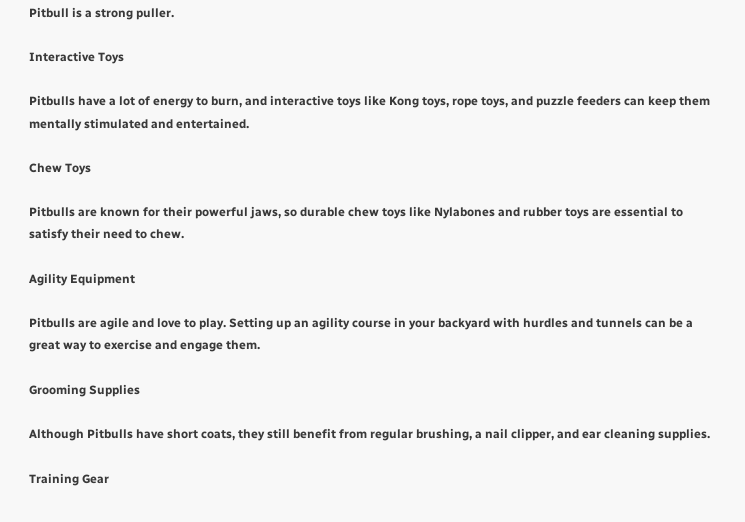Pitbull is a strong puller.

Interactive Toys

Pitbulls have a lot of energy to burn, and interactive toys like Kong toys, rope toys, and puzzle feeders can keep them mentally stimulated and entertained.

Chew Toys

Pitbulls are known for their powerful jaws, so durable chew toys like Nylabones and rubber toys are essential to satisfy their need to chew.

Agility Equipment

Pitbulls are agile and love to play. Setting up an agility course in your backyard with hurdles and tunnels can be a great way to exercise and engage them.

Grooming Supplies

Although Pitbulls have short coats, they still benefit from regular brushing, a nail clipper, and ear cleaning supplies.

Training Gear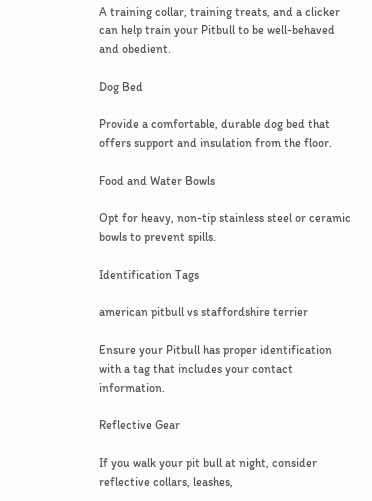A training collar, training treats, and a clicker can help train your Pitbull to be well-behaved and obedient.

Dog Bed

Provide a comfortable, durable dog bed that offers support and insulation from the floor.

Food and Water Bowls

Opt for heavy, non-tip stainless steel or ceramic bowls to prevent spills.

Identification Tags

american pitbull vs staffordshire terrier

Ensure your Pitbull has proper identification with a tag that includes your contact information.

Reflective Gear

If you walk your pit bull at night, consider reflective collars, leashes,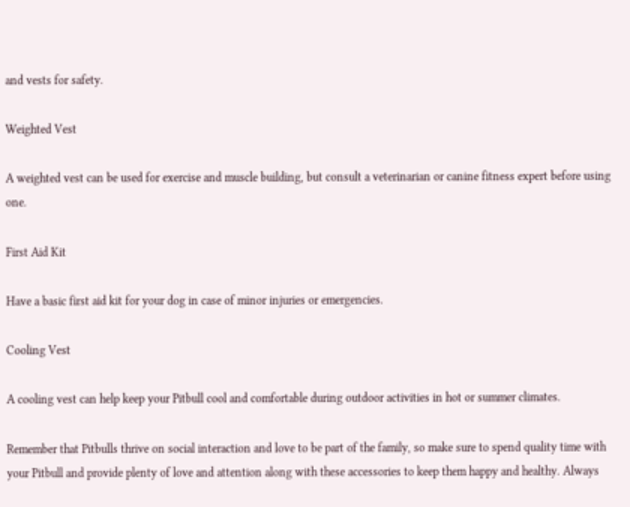and vests for safety.

Weighted Vest

A weighted vest can be used for exercise and muscle building, but consult a veterinarian or canine fitness expert before using one.

First Aid Kit

Have a basic first aid kit for your dog in case of minor injuries or emergencies.

Cooling Vest

A cooling vest can help keep your Pitbull cool and comfortable during outdoor activities in hot or summer climates.

Remember that Pitbulls thrive on social interaction and love to be part of the family, so make sure to spend quality time with your Pitbull and provide plenty of love and attention along with these accessories to keep them happy and healthy. Always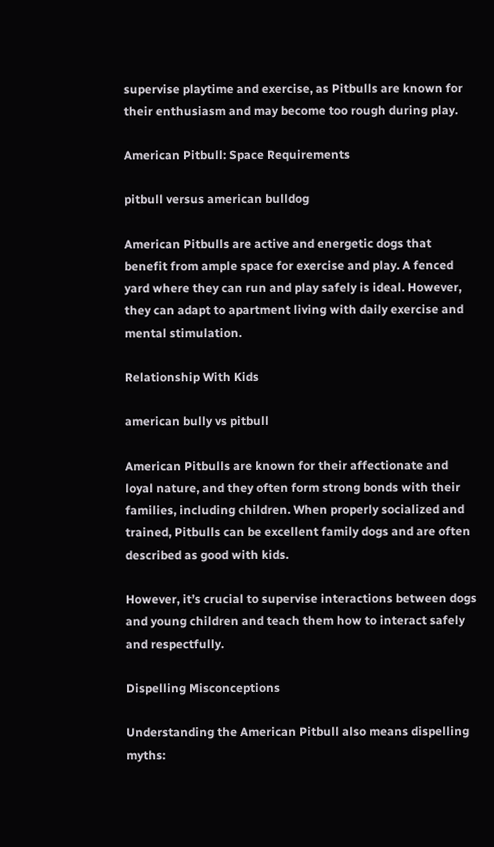supervise playtime and exercise, as Pitbulls are known for their enthusiasm and may become too rough during play.

American Pitbull: Space Requirements

pitbull versus american bulldog

American Pitbulls are active and energetic dogs that benefit from ample space for exercise and play. A fenced yard where they can run and play safely is ideal. However, they can adapt to apartment living with daily exercise and mental stimulation.

Relationship With Kids

american bully vs pitbull

American Pitbulls are known for their affectionate and loyal nature, and they often form strong bonds with their families, including children. When properly socialized and trained, Pitbulls can be excellent family dogs and are often described as good with kids.

However, it’s crucial to supervise interactions between dogs and young children and teach them how to interact safely and respectfully.

Dispelling Misconceptions

Understanding the American Pitbull also means dispelling myths: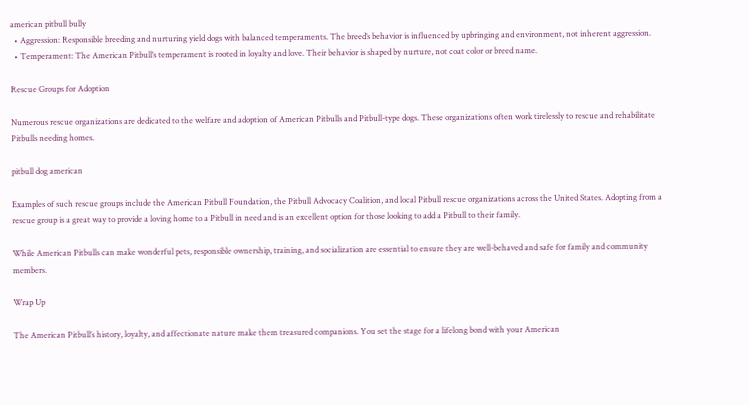american pitbull bully
  • Aggression: Responsible breeding and nurturing yield dogs with balanced temperaments. The breed’s behavior is influenced by upbringing and environment, not inherent aggression.
  • Temperament: The American Pitbull’s temperament is rooted in loyalty and love. Their behavior is shaped by nurture, not coat color or breed name.

Rescue Groups for Adoption

Numerous rescue organizations are dedicated to the welfare and adoption of American Pitbulls and Pitbull-type dogs. These organizations often work tirelessly to rescue and rehabilitate Pitbulls needing homes.

pitbull dog american

Examples of such rescue groups include the American Pitbull Foundation, the Pitbull Advocacy Coalition, and local Pitbull rescue organizations across the United States. Adopting from a rescue group is a great way to provide a loving home to a Pitbull in need and is an excellent option for those looking to add a Pitbull to their family.

While American Pitbulls can make wonderful pets, responsible ownership, training, and socialization are essential to ensure they are well-behaved and safe for family and community members.

Wrap Up

The American Pitbull’s history, loyalty, and affectionate nature make them treasured companions. You set the stage for a lifelong bond with your American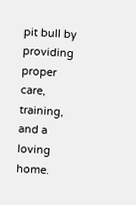pit bull by providing proper care, training, and a loving home.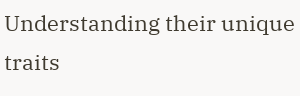Understanding their unique traits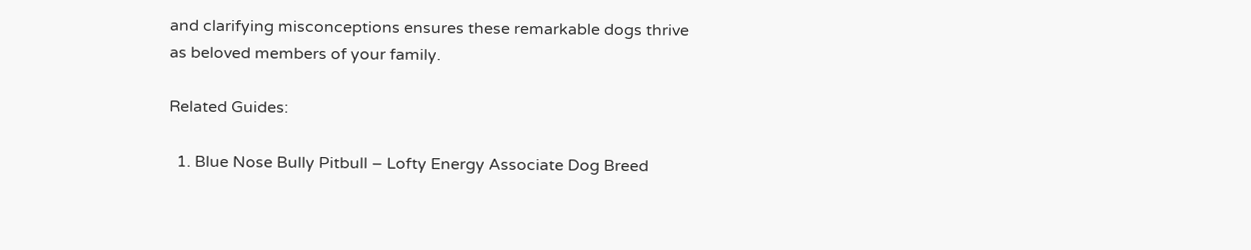and clarifying misconceptions ensures these remarkable dogs thrive as beloved members of your family.

Related Guides:

  1. Blue Nose Bully Pitbull – Lofty Energy Associate Dog Breed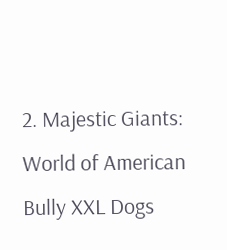2. Majestic Giants: World of American Bully XXL Dogs